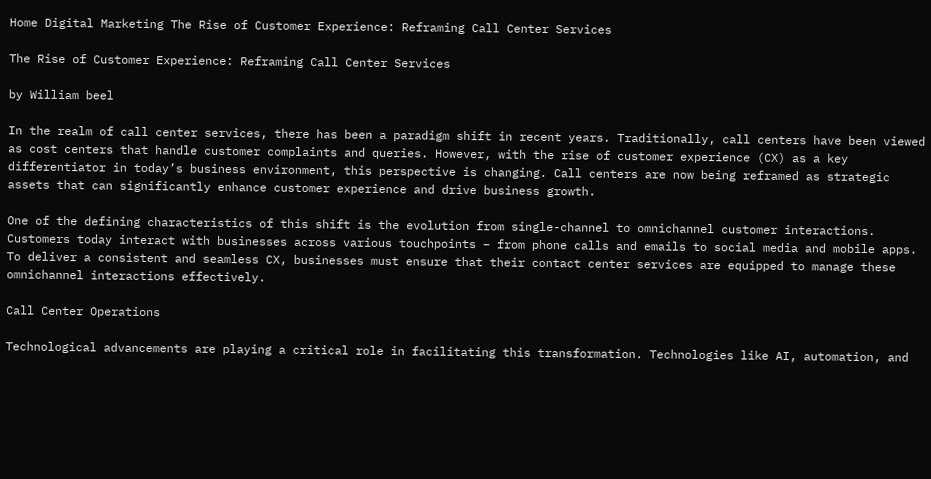Home Digital Marketing The Rise of Customer Experience: Reframing Call Center Services

The Rise of Customer Experience: Reframing Call Center Services

by William beel

In the realm of call center services, there has been a paradigm shift in recent years. Traditionally, call centers have been viewed as cost centers that handle customer complaints and queries. However, with the rise of customer experience (CX) as a key differentiator in today’s business environment, this perspective is changing. Call centers are now being reframed as strategic assets that can significantly enhance customer experience and drive business growth.

One of the defining characteristics of this shift is the evolution from single-channel to omnichannel customer interactions. Customers today interact with businesses across various touchpoints – from phone calls and emails to social media and mobile apps. To deliver a consistent and seamless CX, businesses must ensure that their contact center services are equipped to manage these omnichannel interactions effectively.

Call Center Operations

Technological advancements are playing a critical role in facilitating this transformation. Technologies like AI, automation, and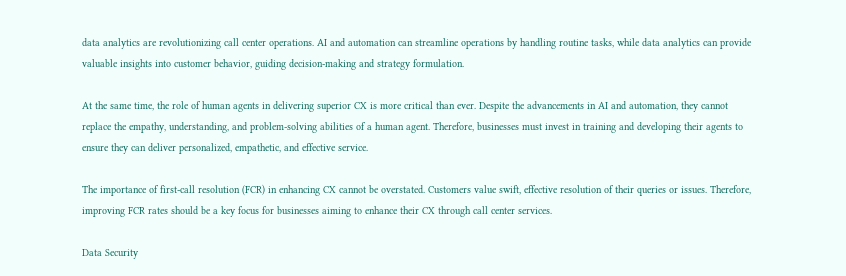data analytics are revolutionizing call center operations. AI and automation can streamline operations by handling routine tasks, while data analytics can provide valuable insights into customer behavior, guiding decision-making and strategy formulation.

At the same time, the role of human agents in delivering superior CX is more critical than ever. Despite the advancements in AI and automation, they cannot replace the empathy, understanding, and problem-solving abilities of a human agent. Therefore, businesses must invest in training and developing their agents to ensure they can deliver personalized, empathetic, and effective service.

The importance of first-call resolution (FCR) in enhancing CX cannot be overstated. Customers value swift, effective resolution of their queries or issues. Therefore, improving FCR rates should be a key focus for businesses aiming to enhance their CX through call center services.

Data Security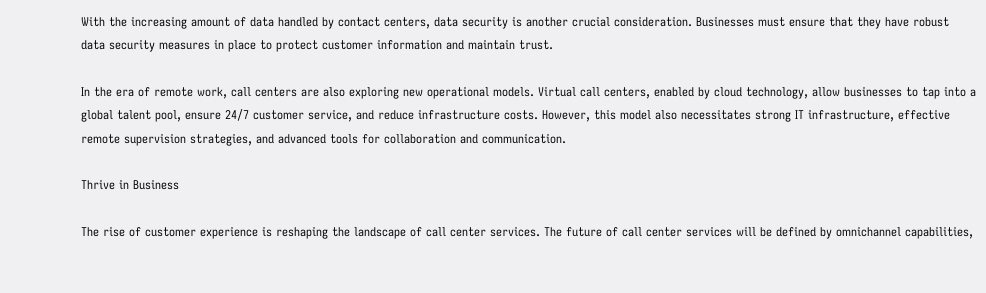With the increasing amount of data handled by contact centers, data security is another crucial consideration. Businesses must ensure that they have robust data security measures in place to protect customer information and maintain trust.

In the era of remote work, call centers are also exploring new operational models. Virtual call centers, enabled by cloud technology, allow businesses to tap into a global talent pool, ensure 24/7 customer service, and reduce infrastructure costs. However, this model also necessitates strong IT infrastructure, effective remote supervision strategies, and advanced tools for collaboration and communication.

Thrive in Business

The rise of customer experience is reshaping the landscape of call center services. The future of call center services will be defined by omnichannel capabilities,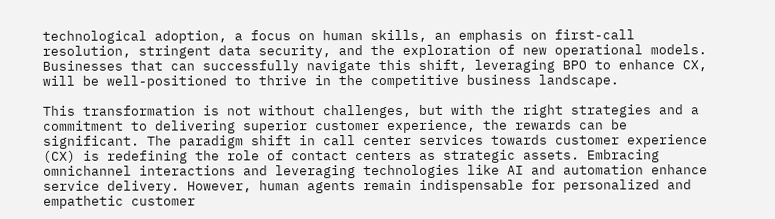technological adoption, a focus on human skills, an emphasis on first-call resolution, stringent data security, and the exploration of new operational models. Businesses that can successfully navigate this shift, leveraging BPO to enhance CX, will be well-positioned to thrive in the competitive business landscape.

This transformation is not without challenges, but with the right strategies and a commitment to delivering superior customer experience, the rewards can be significant. The paradigm shift in call center services towards customer experience (CX) is redefining the role of contact centers as strategic assets. Embracing omnichannel interactions and leveraging technologies like AI and automation enhance service delivery. However, human agents remain indispensable for personalized and empathetic customer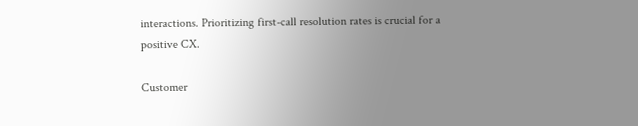interactions. Prioritizing first-call resolution rates is crucial for a positive CX.

Customer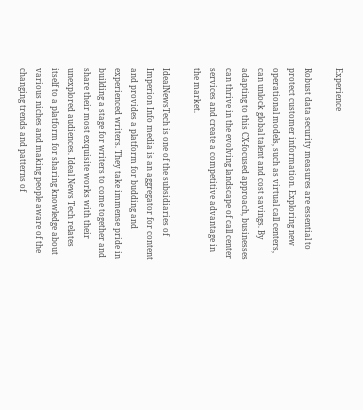Experience

Robust data security measures are essential to protect customer information. Exploring new operational models, such as virtual call centers, can unlock global talent and cost savings. By adapting to this CX-focused approach, businesses can thrive in the evolving landscape of call center services and create a competitive advantage in the market.

IdealNewsTech is one of the subsidiaries of Imperion Info media is an aggregator for content and provides a platform for budding and experienced writers. They take immense pride in building a stage for writers to come together and share their most exquisite works with their unexplored audiences. Ideal News Tech relates itself to a platform for sharing knowledge about various niches and making people aware of the changing trends and patterns of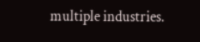multiple industries.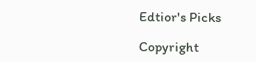Edtior's Picks

Copyright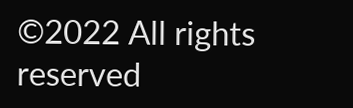©2022 All rights reserved